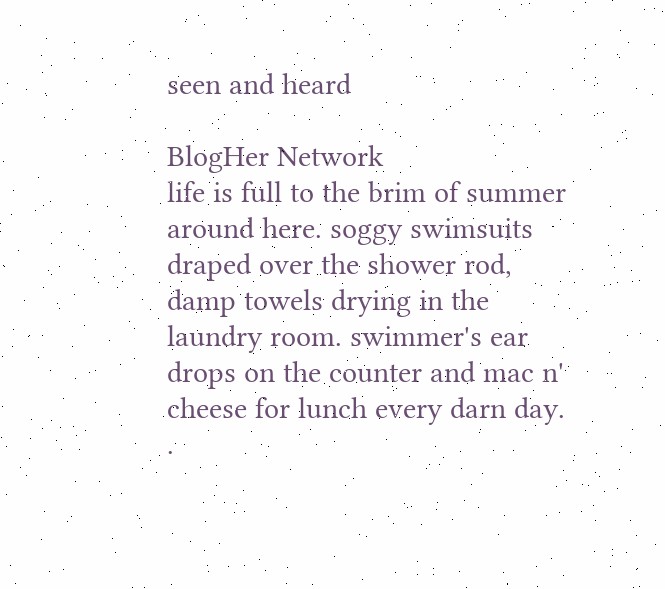seen and heard

BlogHer Network
life is full to the brim of summer around here. soggy swimsuits draped over the shower rod, damp towels drying in the laundry room. swimmer's ear drops on the counter and mac n' cheese for lunch every darn day. .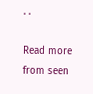. .

Read more from seen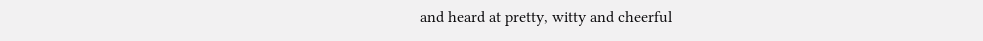and heard at pretty, witty and cheerful